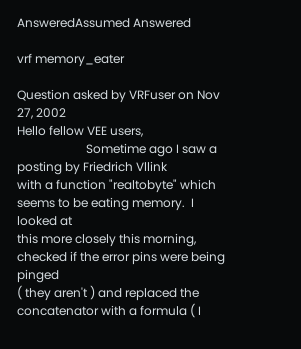AnsweredAssumed Answered

vrf memory_eater

Question asked by VRFuser on Nov 27, 2002
Hello fellow VEE users,
                       Sometime ago I saw a posting by Friedrich Vllink
with a function "realtobyte" which seems to be eating memory.  I looked at
this more closely this morning, checked if the error pins were being pinged
( they aren't ) and replaced the concatenator with a formula ( I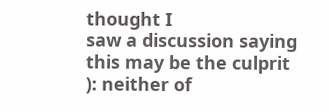thought I
saw a discussion saying this may be the culprit ): neither of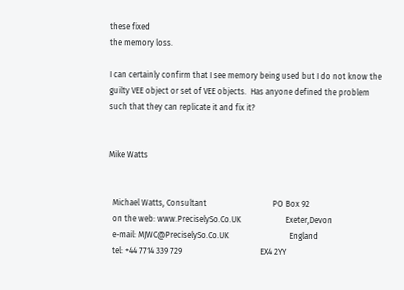these fixed
the memory loss.

I can certainly confirm that I see memory being used but I do not know the
guilty VEE object or set of VEE objects.  Has anyone defined the problem
such that they can replicate it and fix it?


Mike Watts


  Michael Watts, Consultant                                 PO Box 92
  on the web: www.PreciselySo.Co.UK                      Exeter,Devon
  e-mail: MJWC@PreciselySo.Co.UK                              England
  tel: +44 7714 339 729                                       EX4 2YY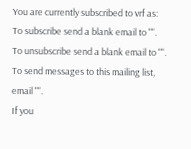You are currently subscribed to vrf as:
To subscribe send a blank email to "".
To unsubscribe send a blank email to "".
To send messages to this mailing list,  email "".
If you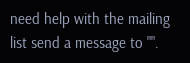need help with the mailing list send a message to "".